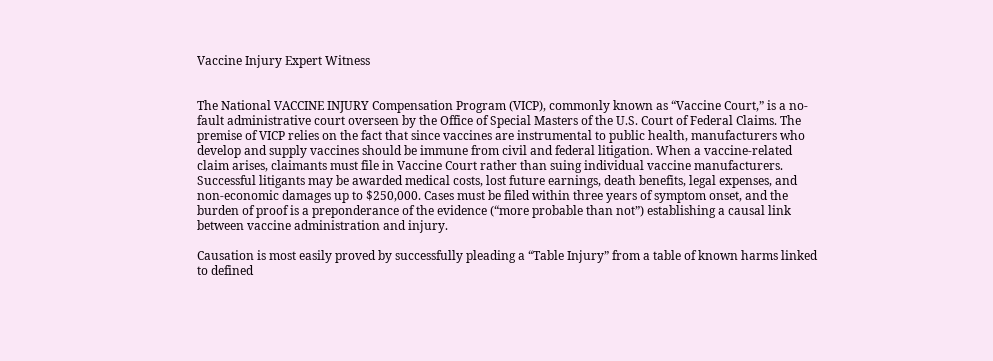Vaccine Injury Expert Witness


The National VACCINE INJURY Compensation Program (VICP), commonly known as “Vaccine Court,” is a no-fault administrative court overseen by the Office of Special Masters of the U.S. Court of Federal Claims. The premise of VICP relies on the fact that since vaccines are instrumental to public health, manufacturers who develop and supply vaccines should be immune from civil and federal litigation. When a vaccine-related claim arises, claimants must file in Vaccine Court rather than suing individual vaccine manufacturers. Successful litigants may be awarded medical costs, lost future earnings, death benefits, legal expenses, and non-economic damages up to $250,000. Cases must be filed within three years of symptom onset, and the burden of proof is a preponderance of the evidence (“more probable than not”) establishing a causal link between vaccine administration and injury.

Causation is most easily proved by successfully pleading a “Table Injury” from a table of known harms linked to defined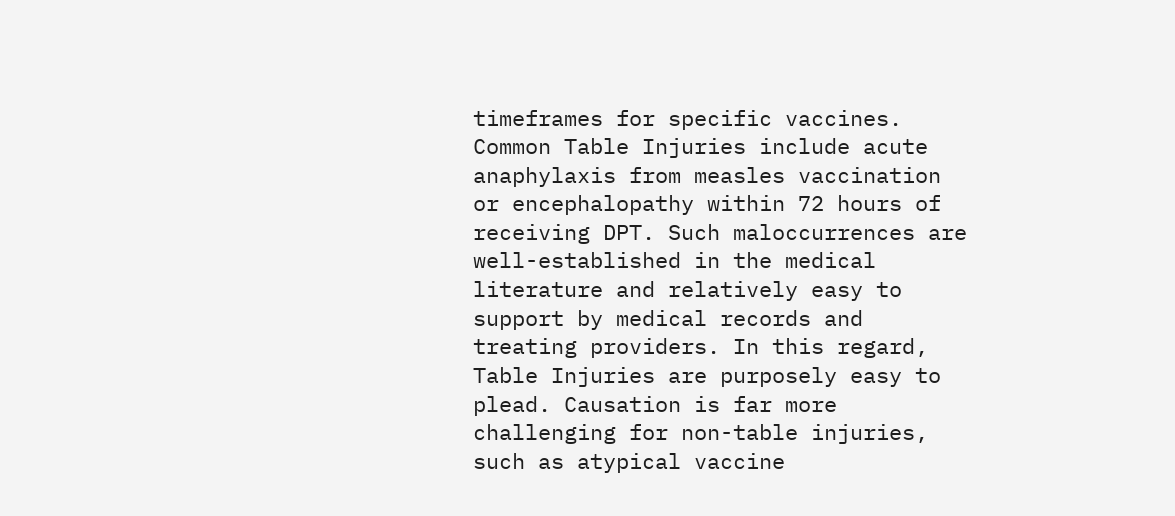timeframes for specific vaccines. Common Table Injuries include acute anaphylaxis from measles vaccination or encephalopathy within 72 hours of receiving DPT. Such maloccurrences are well-established in the medical literature and relatively easy to support by medical records and treating providers. In this regard, Table Injuries are purposely easy to plead. Causation is far more challenging for non-table injuries, such as atypical vaccine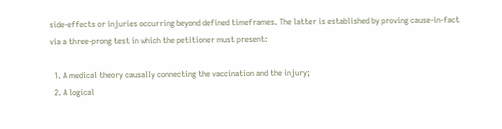side-effects or injuries occurring beyond defined timeframes. The latter is established by proving cause-in-fact via a three-prong test in which the petitioner must present:

  1. A medical theory causally connecting the vaccination and the injury;
  2. A logical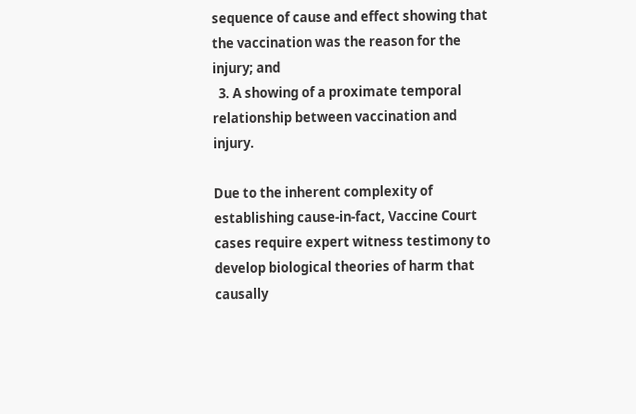sequence of cause and effect showing that the vaccination was the reason for the injury; and
  3. A showing of a proximate temporal relationship between vaccination and injury.

Due to the inherent complexity of establishing cause-in-fact, Vaccine Court cases require expert witness testimony to develop biological theories of harm that causally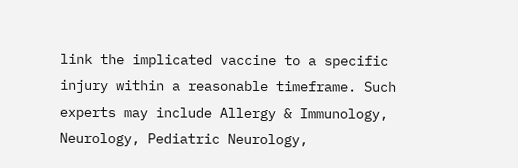link the implicated vaccine to a specific injury within a reasonable timeframe. Such experts may include Allergy & Immunology, Neurology, Pediatric Neurology,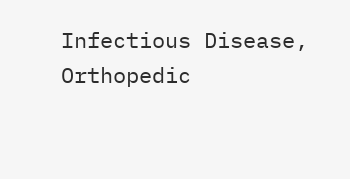Infectious Disease, Orthopedic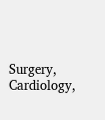Surgery, Cardiology,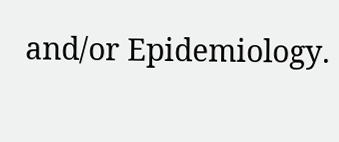and/or Epidemiology.